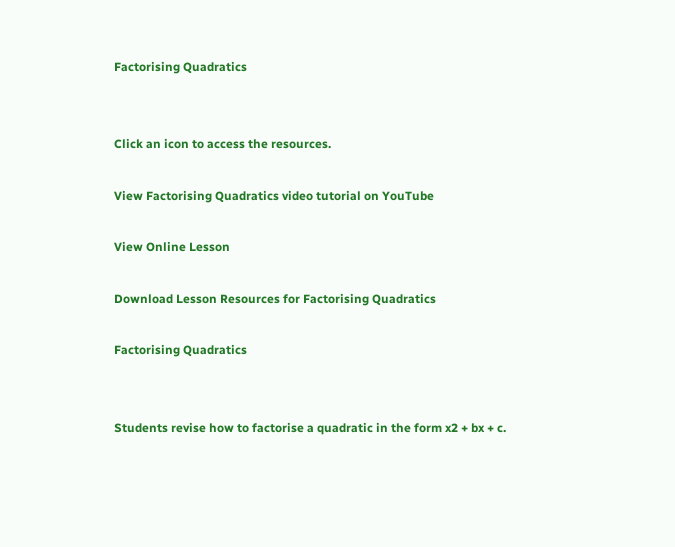Factorising Quadratics


Click an icon to access the resources.

View Factorising Quadratics video tutorial on YouTube

View Online Lesson

Download Lesson Resources for Factorising Quadratics

Factorising Quadratics


Students revise how to factorise a quadratic in the form x2 + bx + c.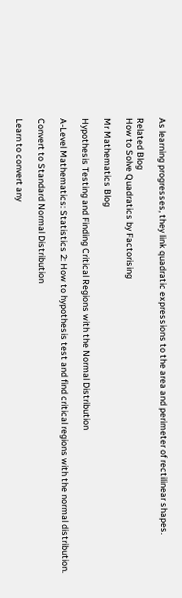As learning progresses, they link quadratic expressions to the area and perimeter of rectilinear shapes.

Related Blog
How to Solve Quadratics by Factorising

Mr Mathematics Blog

Hypothesis Testing and Finding Critical Regions with the Normal Distribution

A-Level Mathematics: Statistics 2: How to hypothesis test and find critical regions with the normal distribution.

Convert to Standard Normal Distribution

Learn to convert any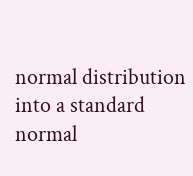normal distribution into a standard normal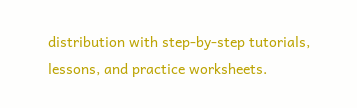distribution with step-by-step tutorials, lessons, and practice worksheets.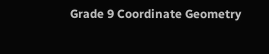Grade 9 Coordinate Geometry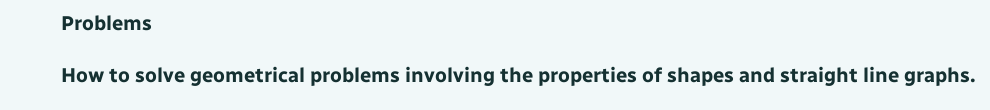Problems

How to solve geometrical problems involving the properties of shapes and straight line graphs.